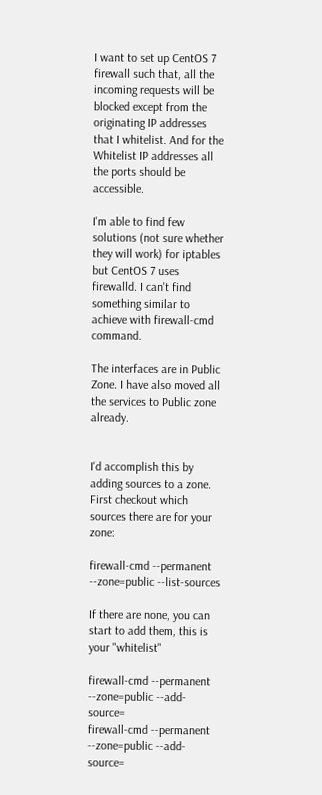I want to set up CentOS 7 firewall such that, all the incoming requests will be blocked except from the originating IP addresses that I whitelist. And for the Whitelist IP addresses all the ports should be accessible.

I'm able to find few solutions (not sure whether they will work) for iptables but CentOS 7 uses firewalld. I can't find something similar to achieve with firewall-cmd command.

The interfaces are in Public Zone. I have also moved all the services to Public zone already.


I'd accomplish this by adding sources to a zone. First checkout which sources there are for your zone:

firewall-cmd --permanent --zone=public --list-sources

If there are none, you can start to add them, this is your "whitelist"

firewall-cmd --permanent --zone=public --add-source=
firewall-cmd --permanent --zone=public --add-source=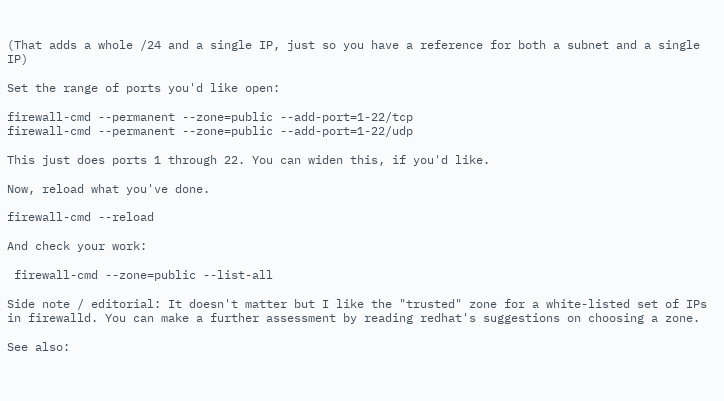(That adds a whole /24 and a single IP, just so you have a reference for both a subnet and a single IP)

Set the range of ports you'd like open:

firewall-cmd --permanent --zone=public --add-port=1-22/tcp
firewall-cmd --permanent --zone=public --add-port=1-22/udp

This just does ports 1 through 22. You can widen this, if you'd like.

Now, reload what you've done.

firewall-cmd --reload

And check your work:

 firewall-cmd --zone=public --list-all

Side note / editorial: It doesn't matter but I like the "trusted" zone for a white-listed set of IPs in firewalld. You can make a further assessment by reading redhat's suggestions on choosing a zone.

See also: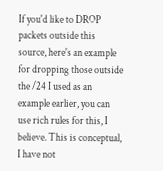If you'd like to DROP packets outside this source, here's an example for dropping those outside the /24 I used as an example earlier, you can use rich rules for this, I believe. This is conceptual, I have not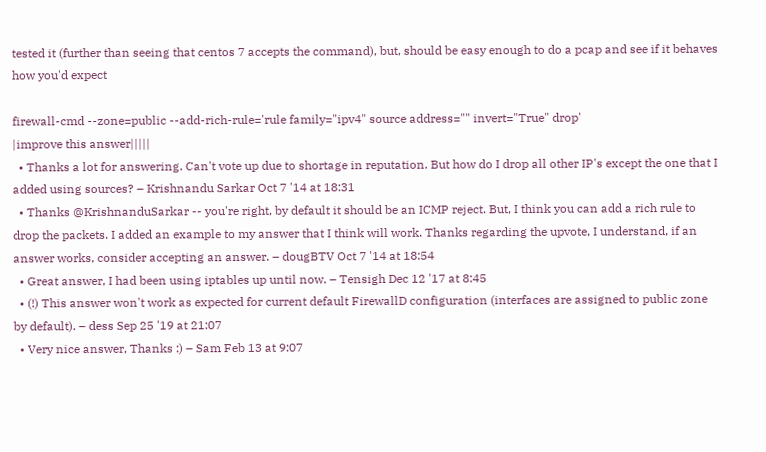tested it (further than seeing that centos 7 accepts the command), but, should be easy enough to do a pcap and see if it behaves how you'd expect

firewall-cmd --zone=public --add-rich-rule='rule family="ipv4" source address="" invert="True" drop'
|improve this answer|||||
  • Thanks a lot for answering. Can't vote up due to shortage in reputation. But how do I drop all other IP's except the one that I added using sources? – Krishnandu Sarkar Oct 7 '14 at 18:31
  • Thanks @KrishnanduSarkar -- you're right, by default it should be an ICMP reject. But, I think you can add a rich rule to drop the packets. I added an example to my answer that I think will work. Thanks regarding the upvote, I understand, if an answer works, consider accepting an answer. – dougBTV Oct 7 '14 at 18:54
  • Great answer, I had been using iptables up until now. – Tensigh Dec 12 '17 at 8:45
  • (!) This answer won't work as expected for current default FirewallD configuration (interfaces are assigned to public zone by default). – dess Sep 25 '19 at 21:07
  • Very nice answer, Thanks :) – Sam Feb 13 at 9:07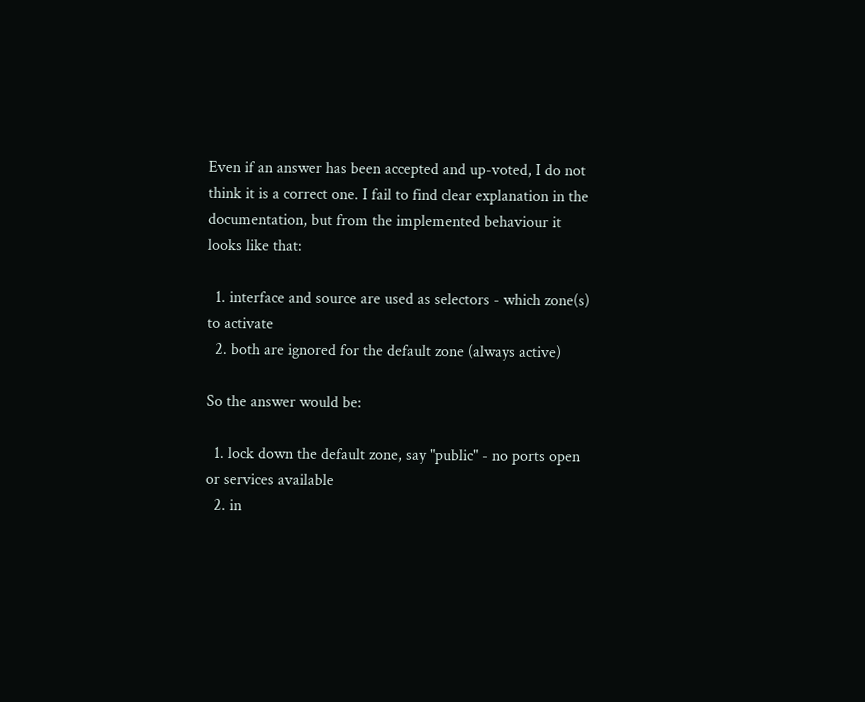Even if an answer has been accepted and up-voted, I do not think it is a correct one. I fail to find clear explanation in the documentation, but from the implemented behaviour it looks like that:

  1. interface and source are used as selectors - which zone(s) to activate
  2. both are ignored for the default zone (always active)

So the answer would be:

  1. lock down the default zone, say "public" - no ports open or services available
  2. in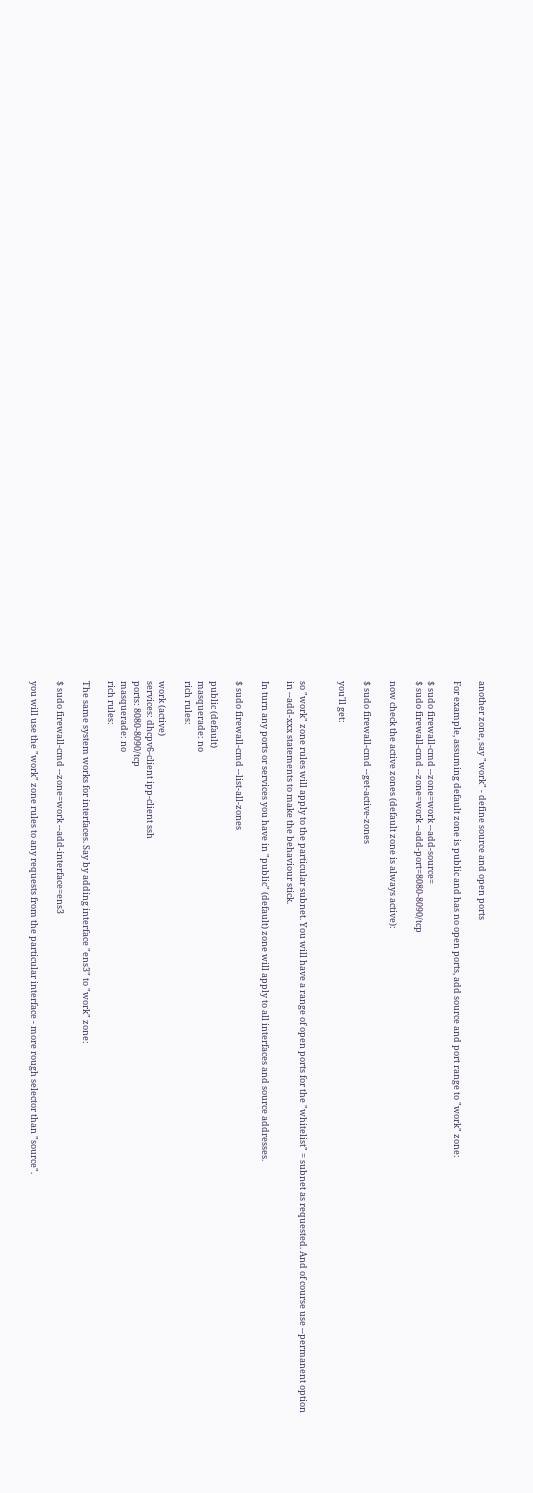another zone, say "work" - define source and open ports

For example, assuming default zone is public and has no open ports, add source and port range to "work" zone:

$ sudo firewall-cmd --zone=work --add-source=
$ sudo firewall-cmd --zone=work --add-port=8080-8090/tcp

now check the active zones (default zone is always active):

$ sudo firewall-cmd --get-active-zones

you'll get:


so "work" zone rules will apply to the particular subnet. You will have a range of open ports for the "whitelist" = subnet as requested. And of course use --permanent option in --add-xxx statements to make the behaviour stick.

In turn any ports or services you have in "public" (default) zone will apply to all interfaces and source addresses.

$ sudo firewall-cmd --list-all-zones

public (default)
masquerade: no
rich rules:

work (active)
services: dhcpv6-client ipp-client ssh
ports: 8080-8090/tcp
masquerade: no
rich rules:

The same system works for interfaces. Say by adding interface "ens3" to "work" zone:

$ sudo firewall-cmd --zone=work --add-interface=ens3

you will use the "work" zone rules to any requests from the particular interface - more rough selector than "source".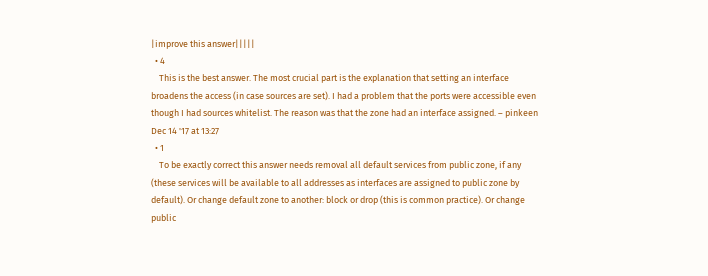|improve this answer|||||
  • 4
    This is the best answer. The most crucial part is the explanation that setting an interface broadens the access (in case sources are set). I had a problem that the ports were accessible even though I had sources whitelist. The reason was that the zone had an interface assigned. – pinkeen Dec 14 '17 at 13:27
  • 1
    To be exactly correct this answer needs removal all default services from public zone, if any (these services will be available to all addresses as interfaces are assigned to public zone by default). Or change default zone to another: block or drop (this is common practice). Or change public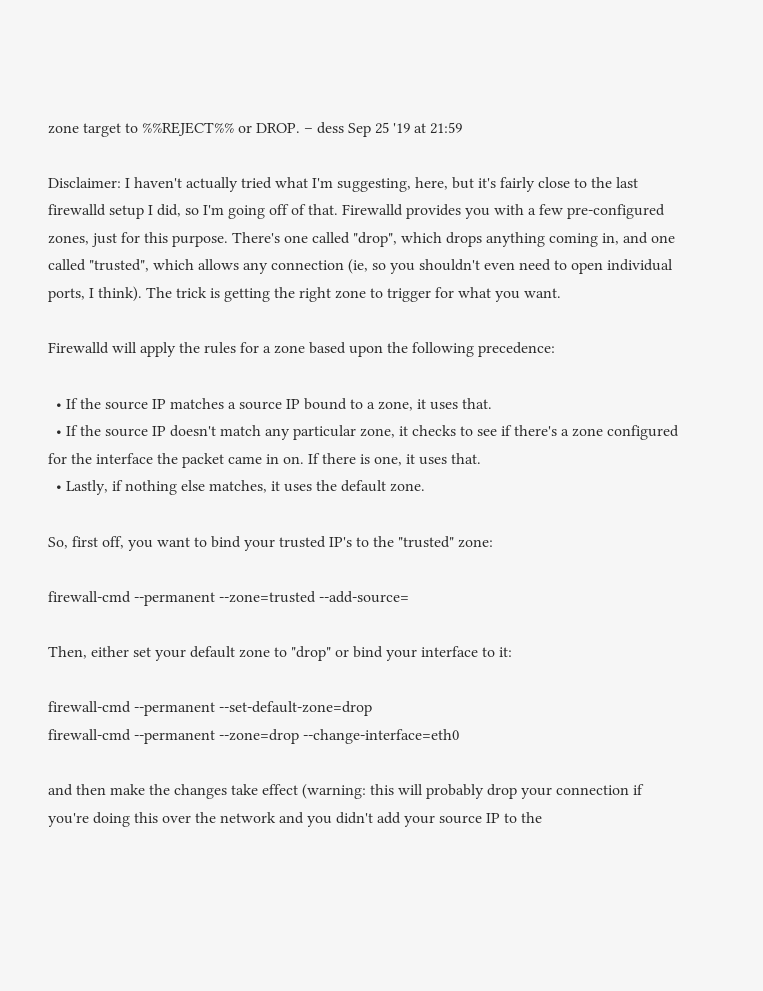zone target to %%REJECT%% or DROP. – dess Sep 25 '19 at 21:59

Disclaimer: I haven't actually tried what I'm suggesting, here, but it's fairly close to the last firewalld setup I did, so I'm going off of that. Firewalld provides you with a few pre-configured zones, just for this purpose. There's one called "drop", which drops anything coming in, and one called "trusted", which allows any connection (ie, so you shouldn't even need to open individual ports, I think). The trick is getting the right zone to trigger for what you want.

Firewalld will apply the rules for a zone based upon the following precedence:

  • If the source IP matches a source IP bound to a zone, it uses that.
  • If the source IP doesn't match any particular zone, it checks to see if there's a zone configured for the interface the packet came in on. If there is one, it uses that.
  • Lastly, if nothing else matches, it uses the default zone.

So, first off, you want to bind your trusted IP's to the "trusted" zone:

firewall-cmd --permanent --zone=trusted --add-source=

Then, either set your default zone to "drop" or bind your interface to it:

firewall-cmd --permanent --set-default-zone=drop
firewall-cmd --permanent --zone=drop --change-interface=eth0

and then make the changes take effect (warning: this will probably drop your connection if you're doing this over the network and you didn't add your source IP to the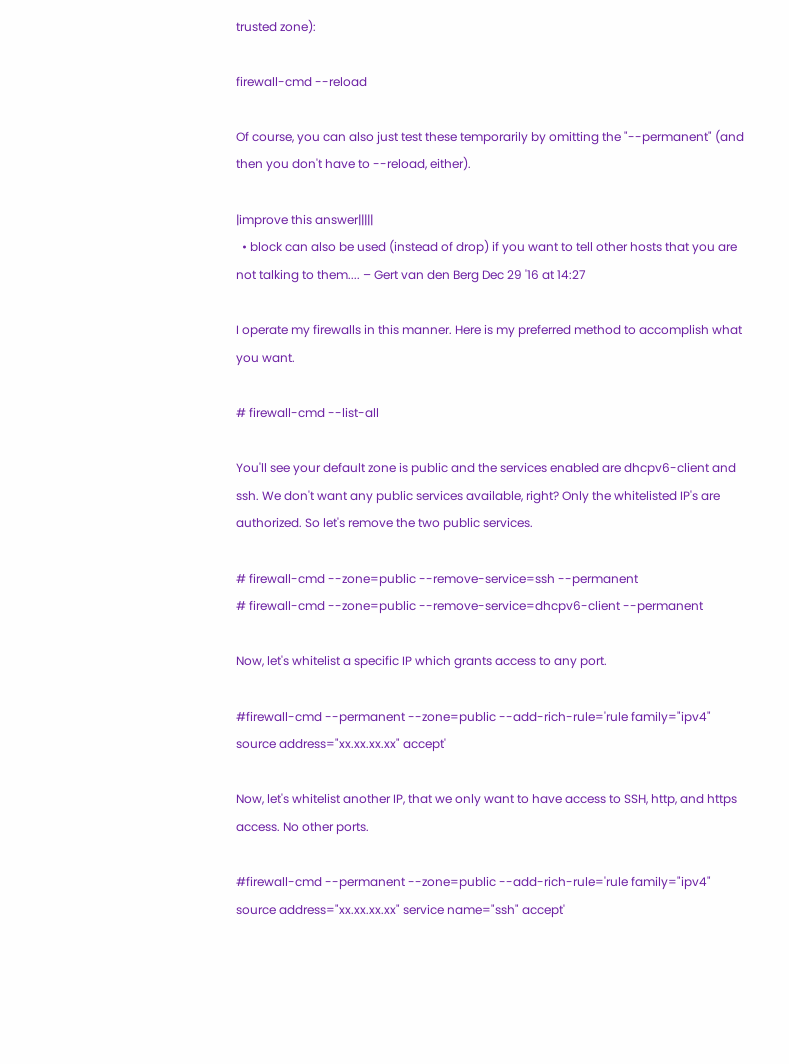trusted zone):

firewall-cmd --reload

Of course, you can also just test these temporarily by omitting the "--permanent" (and then you don't have to --reload, either).

|improve this answer|||||
  • block can also be used (instead of drop) if you want to tell other hosts that you are not talking to them.... – Gert van den Berg Dec 29 '16 at 14:27

I operate my firewalls in this manner. Here is my preferred method to accomplish what you want.

# firewall-cmd --list-all

You'll see your default zone is public and the services enabled are dhcpv6-client and ssh. We don't want any public services available, right? Only the whitelisted IP's are authorized. So let's remove the two public services.

# firewall-cmd --zone=public --remove-service=ssh --permanent
# firewall-cmd --zone=public --remove-service=dhcpv6-client --permanent

Now, let's whitelist a specific IP which grants access to any port.

#firewall-cmd --permanent --zone=public --add-rich-rule='rule family="ipv4" source address="xx.xx.xx.xx" accept'

Now, let's whitelist another IP, that we only want to have access to SSH, http, and https access. No other ports.

#firewall-cmd --permanent --zone=public --add-rich-rule='rule family="ipv4" source address="xx.xx.xx.xx" service name="ssh" accept'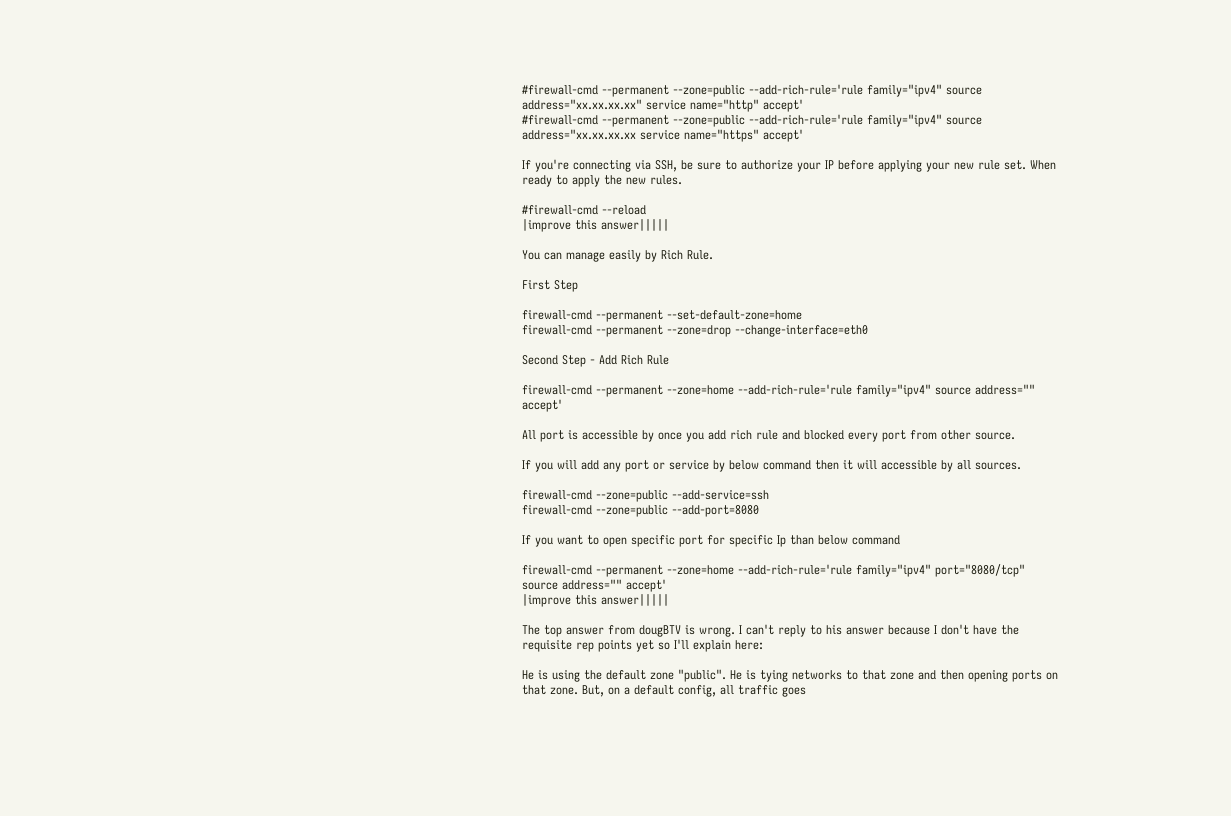#firewall-cmd --permanent --zone=public --add-rich-rule='rule family="ipv4" source address="xx.xx.xx.xx" service name="http" accept'
#firewall-cmd --permanent --zone=public --add-rich-rule='rule family="ipv4" source address="xx.xx.xx.xx service name="https" accept'

If you're connecting via SSH, be sure to authorize your IP before applying your new rule set. When ready to apply the new rules.

#firewall-cmd --reload
|improve this answer|||||

You can manage easily by Rich Rule.

First Step

firewall-cmd --permanent --set-default-zone=home
firewall-cmd --permanent --zone=drop --change-interface=eth0

Second Step - Add Rich Rule

firewall-cmd --permanent --zone=home --add-rich-rule='rule family="ipv4" source address="" accept'

All port is accessible by once you add rich rule and blocked every port from other source.

If you will add any port or service by below command then it will accessible by all sources.

firewall-cmd --zone=public --add-service=ssh
firewall-cmd --zone=public --add-port=8080

If you want to open specific port for specific Ip than below command

firewall-cmd --permanent --zone=home --add-rich-rule='rule family="ipv4" port="8080/tcp" source address="" accept'
|improve this answer|||||

The top answer from dougBTV is wrong. I can't reply to his answer because I don't have the requisite rep points yet so I'll explain here:

He is using the default zone "public". He is tying networks to that zone and then opening ports on that zone. But, on a default config, all traffic goes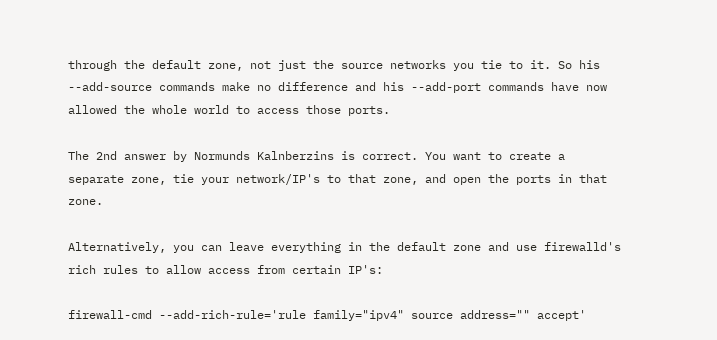through the default zone, not just the source networks you tie to it. So his --add-source commands make no difference and his --add-port commands have now allowed the whole world to access those ports.

The 2nd answer by Normunds Kalnberzins is correct. You want to create a separate zone, tie your network/IP's to that zone, and open the ports in that zone.

Alternatively, you can leave everything in the default zone and use firewalld's rich rules to allow access from certain IP's:

firewall-cmd --add-rich-rule='rule family="ipv4" source address="" accept'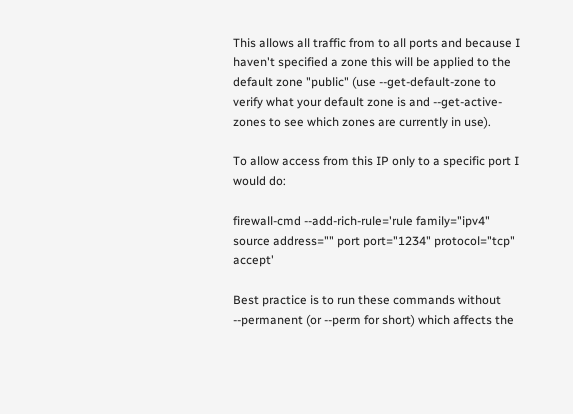This allows all traffic from to all ports and because I haven't specified a zone this will be applied to the default zone "public" (use --get-default-zone to verify what your default zone is and --get-active-zones to see which zones are currently in use).

To allow access from this IP only to a specific port I would do:

firewall-cmd --add-rich-rule='rule family="ipv4" source address="" port port="1234" protocol="tcp" accept'

Best practice is to run these commands without --permanent (or --perm for short) which affects the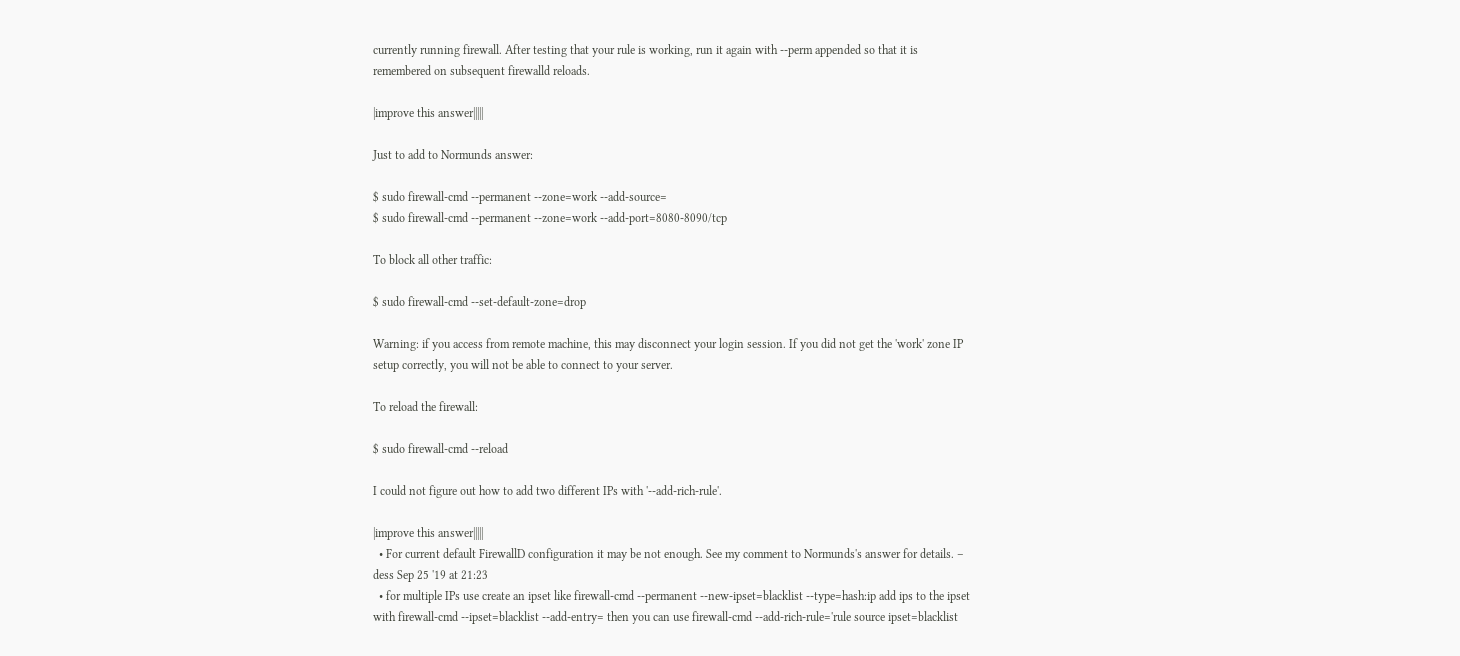currently running firewall. After testing that your rule is working, run it again with --perm appended so that it is remembered on subsequent firewalld reloads.

|improve this answer|||||

Just to add to Normunds answer:

$ sudo firewall-cmd --permanent --zone=work --add-source=
$ sudo firewall-cmd --permanent --zone=work --add-port=8080-8090/tcp

To block all other traffic:

$ sudo firewall-cmd --set-default-zone=drop

Warning: if you access from remote machine, this may disconnect your login session. If you did not get the 'work' zone IP setup correctly, you will not be able to connect to your server.

To reload the firewall:

$ sudo firewall-cmd --reload

I could not figure out how to add two different IPs with '--add-rich-rule'.

|improve this answer|||||
  • For current default FirewallD configuration it may be not enough. See my comment to Normunds's answer for details. – dess Sep 25 '19 at 21:23
  • for multiple IPs use create an ipset like firewall-cmd --permanent --new-ipset=blacklist --type=hash:ip add ips to the ipset with firewall-cmd --ipset=blacklist --add-entry= then you can use firewall-cmd --add-rich-rule='rule source ipset=blacklist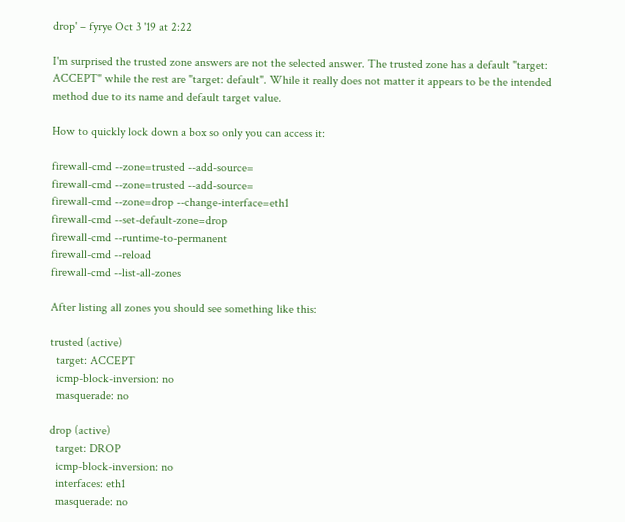drop' – fyrye Oct 3 '19 at 2:22

I'm surprised the trusted zone answers are not the selected answer. The trusted zone has a default "target: ACCEPT" while the rest are "target: default". While it really does not matter it appears to be the intended method due to its name and default target value.

How to quickly lock down a box so only you can access it:

firewall-cmd --zone=trusted --add-source=
firewall-cmd --zone=trusted --add-source=
firewall-cmd --zone=drop --change-interface=eth1
firewall-cmd --set-default-zone=drop
firewall-cmd --runtime-to-permanent
firewall-cmd --reload
firewall-cmd --list-all-zones

After listing all zones you should see something like this:

trusted (active)
  target: ACCEPT
  icmp-block-inversion: no
  masquerade: no

drop (active)
  target: DROP
  icmp-block-inversion: no
  interfaces: eth1
  masquerade: no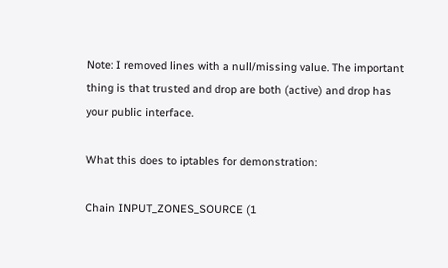Note: I removed lines with a null/missing value. The important thing is that trusted and drop are both (active) and drop has your public interface.

What this does to iptables for demonstration:

Chain INPUT_ZONES_SOURCE (1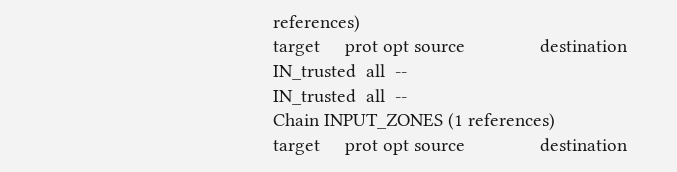references)
target     prot opt source               destination
IN_trusted  all  --
IN_trusted  all  --
Chain INPUT_ZONES (1 references)
target     prot opt source               destination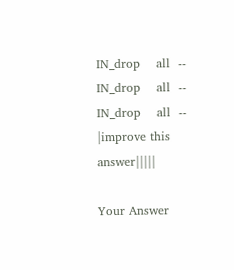IN_drop    all  --
IN_drop    all  --
IN_drop    all  --
|improve this answer|||||

Your Answer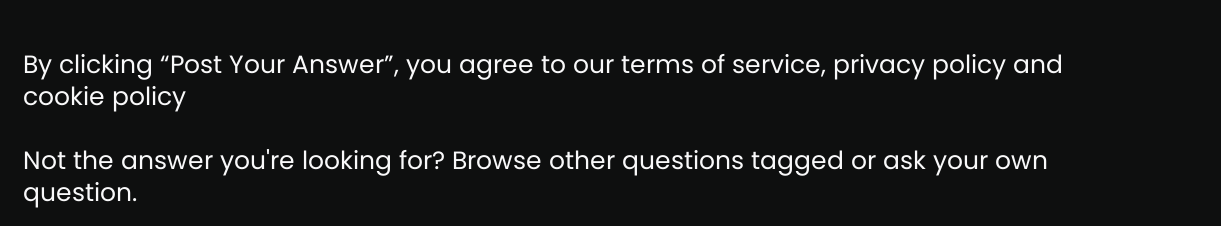By clicking “Post Your Answer”, you agree to our terms of service, privacy policy and cookie policy

Not the answer you're looking for? Browse other questions tagged or ask your own question.